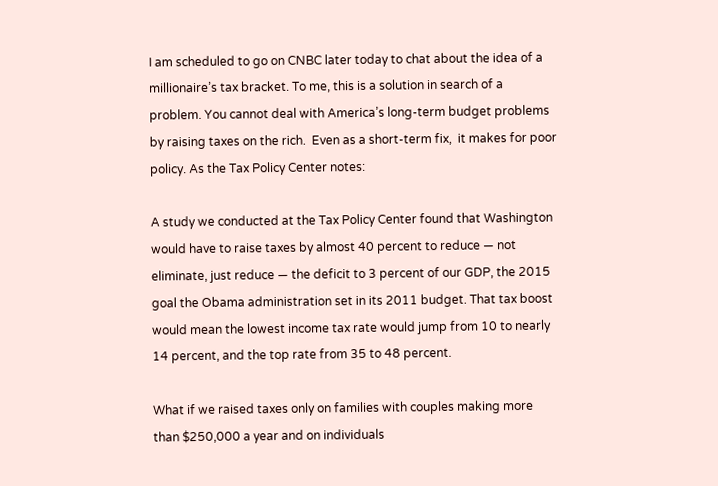I am scheduled to go on CNBC later today to chat about the idea of a millionaire’s tax bracket. To me, this is a solution in search of a problem. You cannot deal with America’s long-term budget problems by raising taxes on the rich.  Even as a short-term fix,  it makes for poor policy. As the Tax Policy Center notes:

A study we conducted at the Tax Policy Center found that Washington would have to raise taxes by almost 40 percent to reduce — not eliminate, just reduce — the deficit to 3 percent of our GDP, the 2015 goal the Obama administration set in its 2011 budget. That tax boost would mean the lowest income tax rate would jump from 10 to nearly 14 percent, and the top rate from 35 to 48 percent.

What if we raised taxes only on families with couples making more than $250,000 a year and on individuals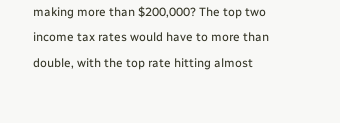making more than $200,000? The top two income tax rates would have to more than double, with the top rate hitting almost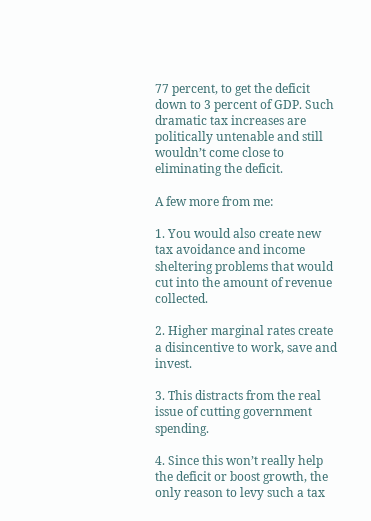77 percent, to get the deficit down to 3 percent of GDP. Such dramatic tax increases are politically untenable and still wouldn’t come close to eliminating the deficit.

A few more from me:

1. You would also create new tax avoidance and income sheltering problems that would cut into the amount of revenue collected.

2. Higher marginal rates create a disincentive to work, save and invest.

3. This distracts from the real issue of cutting government spending.

4. Since this won’t really help the deficit or boost growth, the only reason to levy such a tax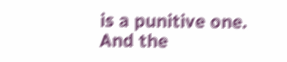is a punitive one. And the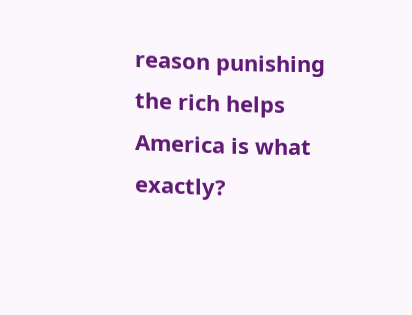reason punishing the rich helps America is what exactly?